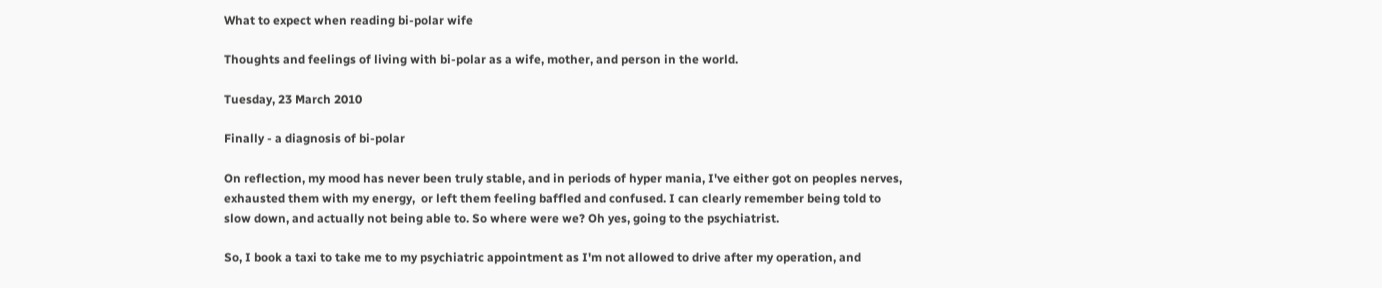What to expect when reading bi-polar wife

Thoughts and feelings of living with bi-polar as a wife, mother, and person in the world.

Tuesday, 23 March 2010

Finally - a diagnosis of bi-polar

On reflection, my mood has never been truly stable, and in periods of hyper mania, I've either got on peoples nerves, exhausted them with my energy,  or left them feeling baffled and confused. I can clearly remember being told to slow down, and actually not being able to. So where were we? Oh yes, going to the psychiatrist.

So, I book a taxi to take me to my psychiatric appointment as I'm not allowed to drive after my operation, and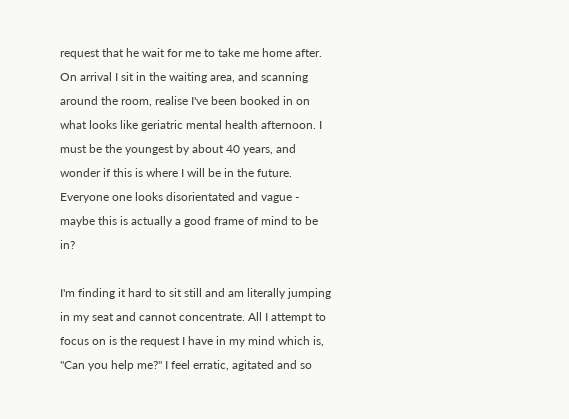request that he wait for me to take me home after. On arrival I sit in the waiting area, and scanning around the room, realise I've been booked in on what looks like geriatric mental health afternoon. I must be the youngest by about 40 years, and wonder if this is where I will be in the future. Everyone one looks disorientated and vague - maybe this is actually a good frame of mind to be in?

I'm finding it hard to sit still and am literally jumping in my seat and cannot concentrate. All I attempt to focus on is the request I have in my mind which is, "Can you help me?" I feel erratic, agitated and so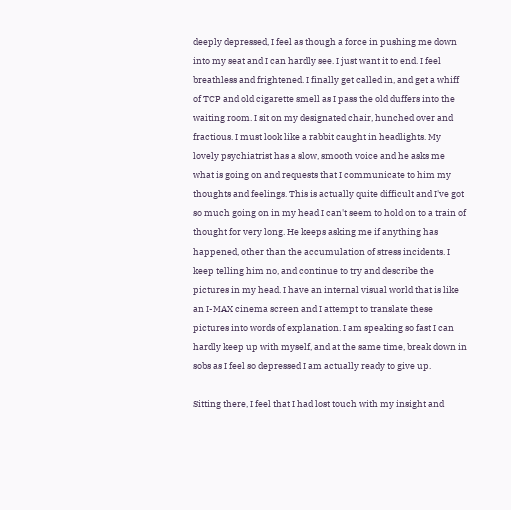deeply depressed, I feel as though a force in pushing me down into my seat and I can hardly see. I just want it to end. I feel breathless and frightened. I finally get called in, and get a whiff of TCP and old cigarette smell as I pass the old duffers into the waiting room. I sit on my designated chair, hunched over and fractious. I must look like a rabbit caught in headlights. My lovely psychiatrist has a slow, smooth voice and he asks me what is going on and requests that I communicate to him my thoughts and feelings. This is actually quite difficult and I've got so much going on in my head I can't seem to hold on to a train of thought for very long. He keeps asking me if anything has happened, other than the accumulation of stress incidents. I keep telling him no, and continue to try and describe the pictures in my head. I have an internal visual world that is like an I-MAX cinema screen and I attempt to translate these pictures into words of explanation. I am speaking so fast I can hardly keep up with myself, and at the same time, break down in sobs as I feel so depressed I am actually ready to give up.

Sitting there, I feel that I had lost touch with my insight and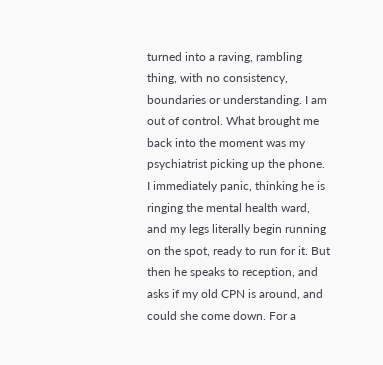turned into a raving, rambling thing, with no consistency, boundaries or understanding. I am out of control. What brought me back into the moment was my psychiatrist picking up the phone. I immediately panic, thinking he is ringing the mental health ward, and my legs literally begin running on the spot, ready to run for it. But then he speaks to reception, and asks if my old CPN is around, and could she come down. For a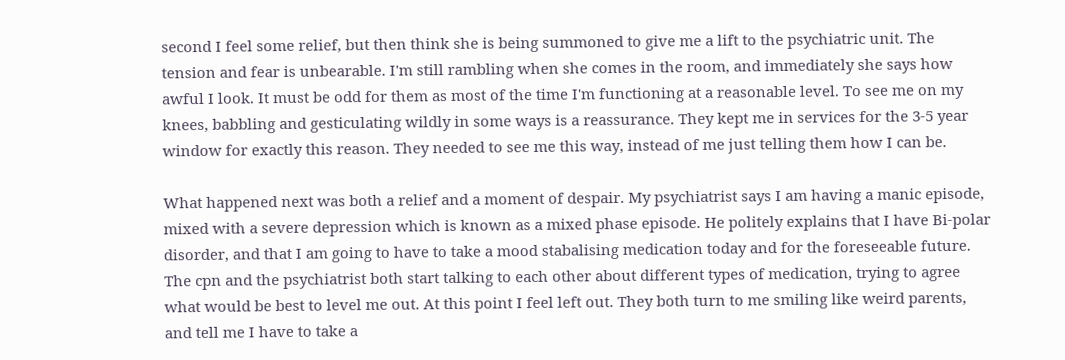second I feel some relief, but then think she is being summoned to give me a lift to the psychiatric unit. The tension and fear is unbearable. I'm still rambling when she comes in the room, and immediately she says how awful I look. It must be odd for them as most of the time I'm functioning at a reasonable level. To see me on my knees, babbling and gesticulating wildly in some ways is a reassurance. They kept me in services for the 3-5 year window for exactly this reason. They needed to see me this way, instead of me just telling them how I can be.

What happened next was both a relief and a moment of despair. My psychiatrist says I am having a manic episode, mixed with a severe depression which is known as a mixed phase episode. He politely explains that I have Bi-polar disorder, and that I am going to have to take a mood stabalising medication today and for the foreseeable future. The cpn and the psychiatrist both start talking to each other about different types of medication, trying to agree what would be best to level me out. At this point I feel left out. They both turn to me smiling like weird parents, and tell me I have to take a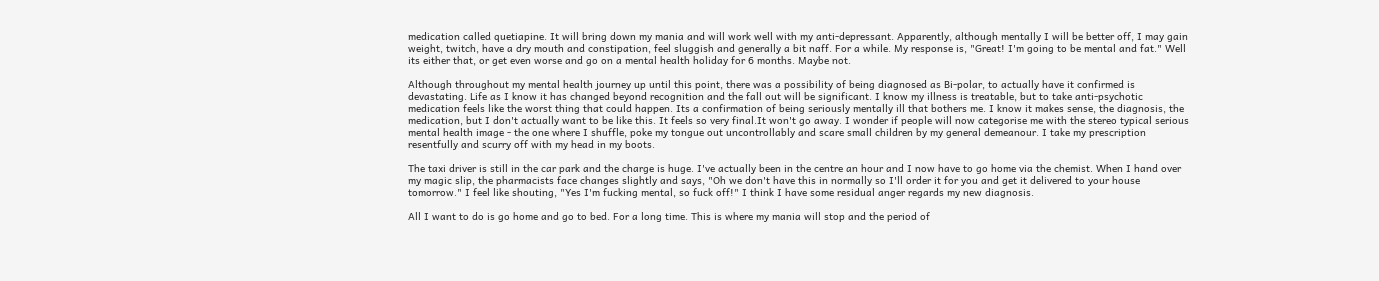medication called quetiapine. It will bring down my mania and will work well with my anti-depressant. Apparently, although mentally I will be better off, I may gain weight, twitch, have a dry mouth and constipation, feel sluggish and generally a bit naff. For a while. My response is, "Great! I'm going to be mental and fat." Well its either that, or get even worse and go on a mental health holiday for 6 months. Maybe not.

Although throughout my mental health journey up until this point, there was a possibility of being diagnosed as Bi-polar, to actually have it confirmed is devastating. Life as I know it has changed beyond recognition and the fall out will be significant. I know my illness is treatable, but to take anti-psychotic medication feels like the worst thing that could happen. Its a confirmation of being seriously mentally ill that bothers me. I know it makes sense, the diagnosis, the medication, but I don't actually want to be like this. It feels so very final.It won't go away. I wonder if people will now categorise me with the stereo typical serious mental health image - the one where I shuffle, poke my tongue out uncontrollably and scare small children by my general demeanour. I take my prescription resentfully and scurry off with my head in my boots.

The taxi driver is still in the car park and the charge is huge. I've actually been in the centre an hour and I now have to go home via the chemist. When I hand over my magic slip, the pharmacists face changes slightly and says, "Oh we don't have this in normally so I'll order it for you and get it delivered to your house tomorrow." I feel like shouting, "Yes I'm fucking mental, so fuck off!" I think I have some residual anger regards my new diagnosis.

All I want to do is go home and go to bed. For a long time. This is where my mania will stop and the period of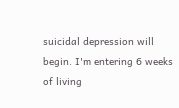suicidal depression will begin. I'm entering 6 weeks of living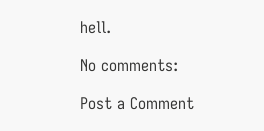hell.

No comments:

Post a Comment